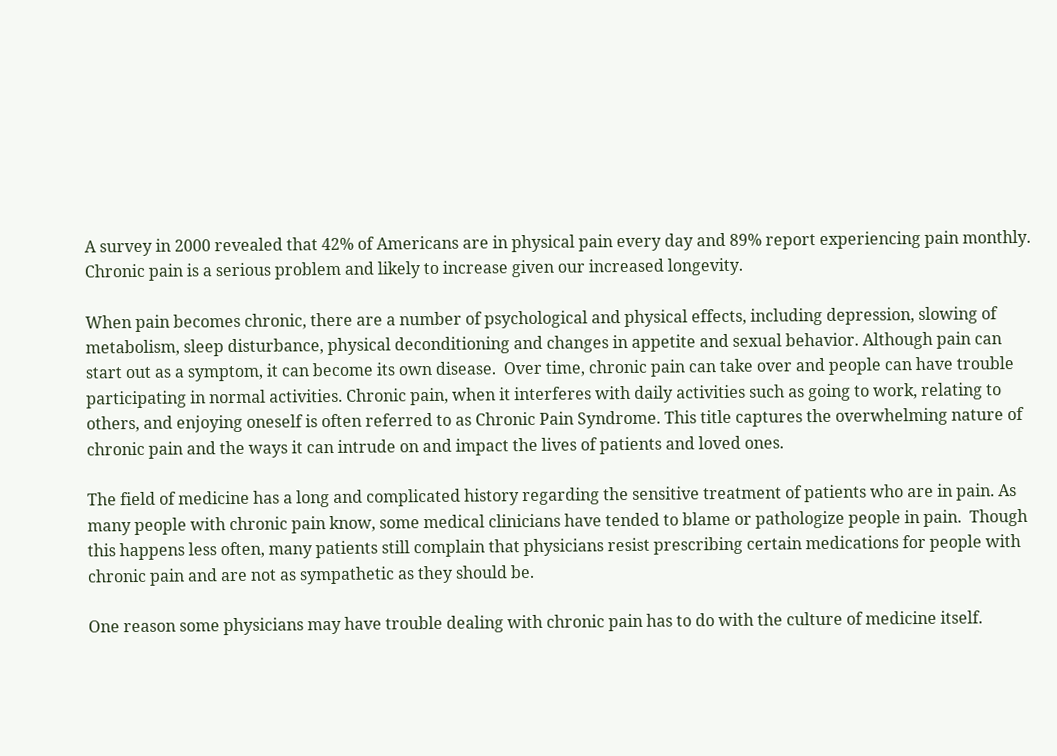A survey in 2000 revealed that 42% of Americans are in physical pain every day and 89% report experiencing pain monthly. Chronic pain is a serious problem and likely to increase given our increased longevity.

When pain becomes chronic, there are a number of psychological and physical effects, including depression, slowing of metabolism, sleep disturbance, physical deconditioning and changes in appetite and sexual behavior. Although pain can start out as a symptom, it can become its own disease.  Over time, chronic pain can take over and people can have trouble participating in normal activities. Chronic pain, when it interferes with daily activities such as going to work, relating to others, and enjoying oneself is often referred to as Chronic Pain Syndrome. This title captures the overwhelming nature of chronic pain and the ways it can intrude on and impact the lives of patients and loved ones.

The field of medicine has a long and complicated history regarding the sensitive treatment of patients who are in pain. As many people with chronic pain know, some medical clinicians have tended to blame or pathologize people in pain.  Though this happens less often, many patients still complain that physicians resist prescribing certain medications for people with chronic pain and are not as sympathetic as they should be.

One reason some physicians may have trouble dealing with chronic pain has to do with the culture of medicine itself.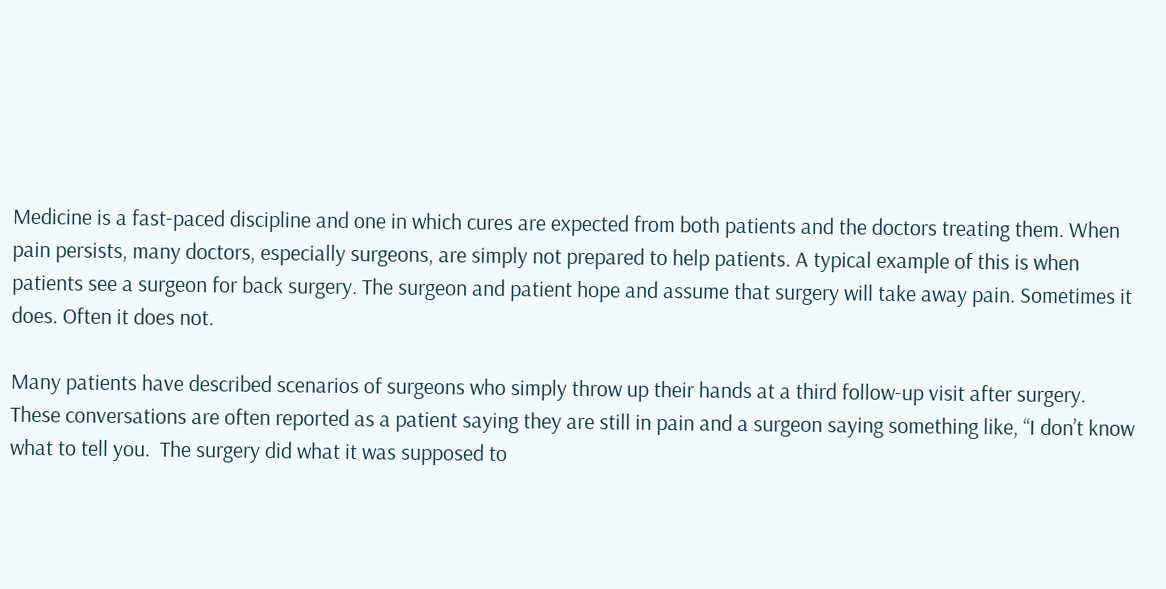Medicine is a fast-paced discipline and one in which cures are expected from both patients and the doctors treating them. When pain persists, many doctors, especially surgeons, are simply not prepared to help patients. A typical example of this is when patients see a surgeon for back surgery. The surgeon and patient hope and assume that surgery will take away pain. Sometimes it does. Often it does not.

Many patients have described scenarios of surgeons who simply throw up their hands at a third follow-up visit after surgery.  These conversations are often reported as a patient saying they are still in pain and a surgeon saying something like, “I don’t know what to tell you.  The surgery did what it was supposed to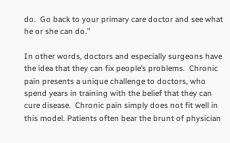do.  Go back to your primary care doctor and see what he or she can do.”

In other words, doctors and especially surgeons have the idea that they can fix people’s problems.  Chronic pain presents a unique challenge to doctors, who spend years in training with the belief that they can cure disease.  Chronic pain simply does not fit well in this model. Patients often bear the brunt of physician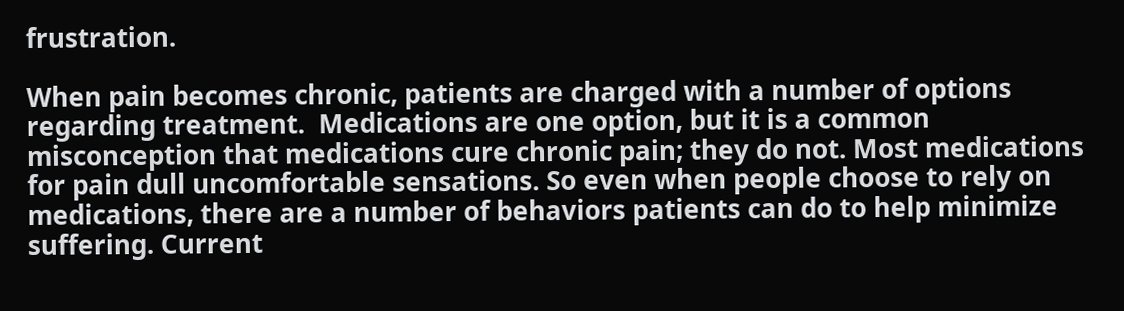frustration.

When pain becomes chronic, patients are charged with a number of options regarding treatment.  Medications are one option, but it is a common misconception that medications cure chronic pain; they do not. Most medications for pain dull uncomfortable sensations. So even when people choose to rely on medications, there are a number of behaviors patients can do to help minimize suffering. Current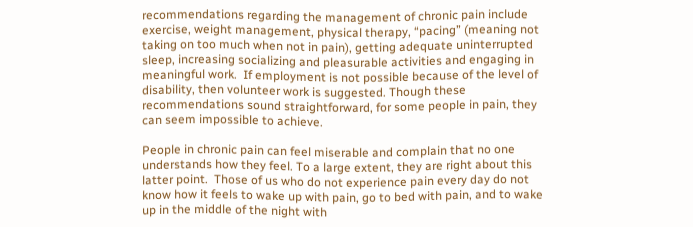recommendations regarding the management of chronic pain include exercise, weight management, physical therapy, “pacing” (meaning not taking on too much when not in pain), getting adequate uninterrupted sleep, increasing socializing and pleasurable activities and engaging in meaningful work.  If employment is not possible because of the level of disability, then volunteer work is suggested. Though these recommendations sound straightforward, for some people in pain, they can seem impossible to achieve.

People in chronic pain can feel miserable and complain that no one understands how they feel. To a large extent, they are right about this latter point.  Those of us who do not experience pain every day do not know how it feels to wake up with pain, go to bed with pain, and to wake up in the middle of the night with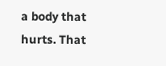a body that hurts. That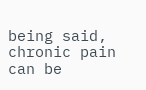being said, chronic pain can be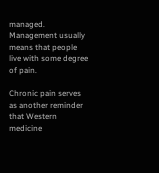managed.  Management usually means that people live with some degree of pain.

Chronic pain serves as another reminder that Western medicine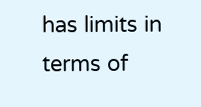has limits in terms of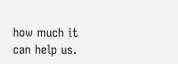how much it can help us.